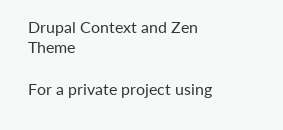Drupal Context and Zen Theme

For a private project using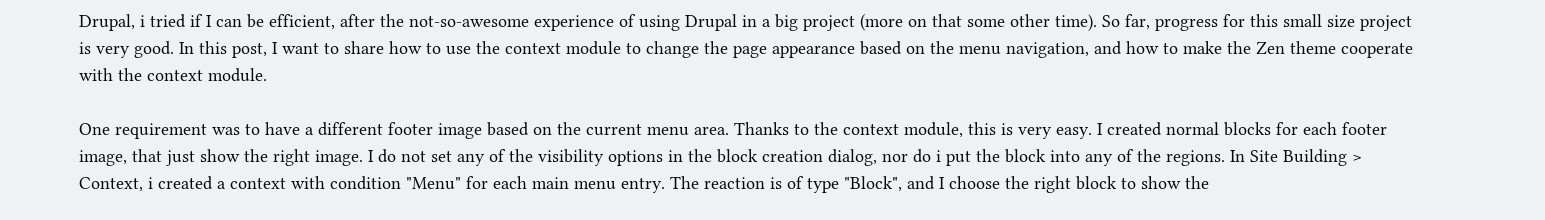Drupal, i tried if I can be efficient, after the not-so-awesome experience of using Drupal in a big project (more on that some other time). So far, progress for this small size project is very good. In this post, I want to share how to use the context module to change the page appearance based on the menu navigation, and how to make the Zen theme cooperate with the context module.

One requirement was to have a different footer image based on the current menu area. Thanks to the context module, this is very easy. I created normal blocks for each footer image, that just show the right image. I do not set any of the visibility options in the block creation dialog, nor do i put the block into any of the regions. In Site Building > Context, i created a context with condition "Menu" for each main menu entry. The reaction is of type "Block", and I choose the right block to show the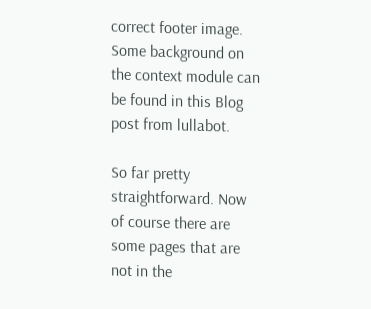correct footer image. Some background on the context module can be found in this Blog post from lullabot.

So far pretty straightforward. Now of course there are some pages that are not in the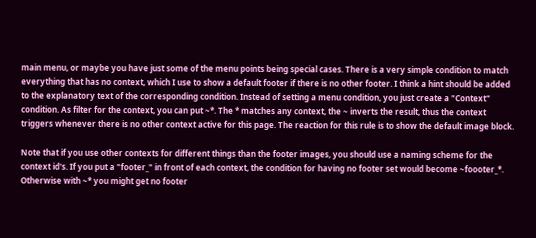main menu, or maybe you have just some of the menu points being special cases. There is a very simple condition to match everything that has no context, which I use to show a default footer if there is no other footer. I think a hint should be added to the explanatory text of the corresponding condition. Instead of setting a menu condition, you just create a "Context" condition. As filter for the context, you can put ~*. The * matches any context, the ~ inverts the result, thus the context triggers whenever there is no other context active for this page. The reaction for this rule is to show the default image block.

Note that if you use other contexts for different things than the footer images, you should use a naming scheme for the context id's. If you put a "footer_" in front of each context, the condition for having no footer set would become ~foooter_*. Otherwise with ~* you might get no footer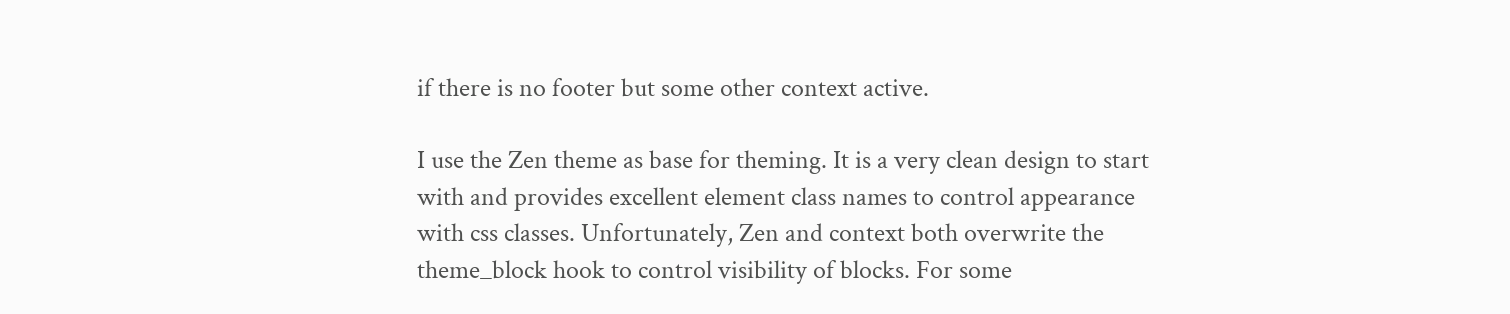if there is no footer but some other context active.

I use the Zen theme as base for theming. It is a very clean design to start with and provides excellent element class names to control appearance with css classes. Unfortunately, Zen and context both overwrite the theme_block hook to control visibility of blocks. For some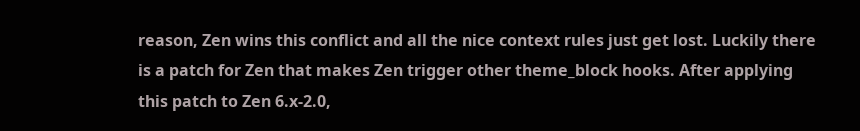reason, Zen wins this conflict and all the nice context rules just get lost. Luckily there is a patch for Zen that makes Zen trigger other theme_block hooks. After applying this patch to Zen 6.x-2.0,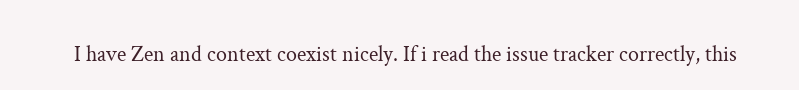I have Zen and context coexist nicely. If i read the issue tracker correctly, this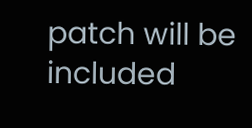patch will be included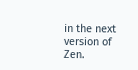in the next version of Zen.